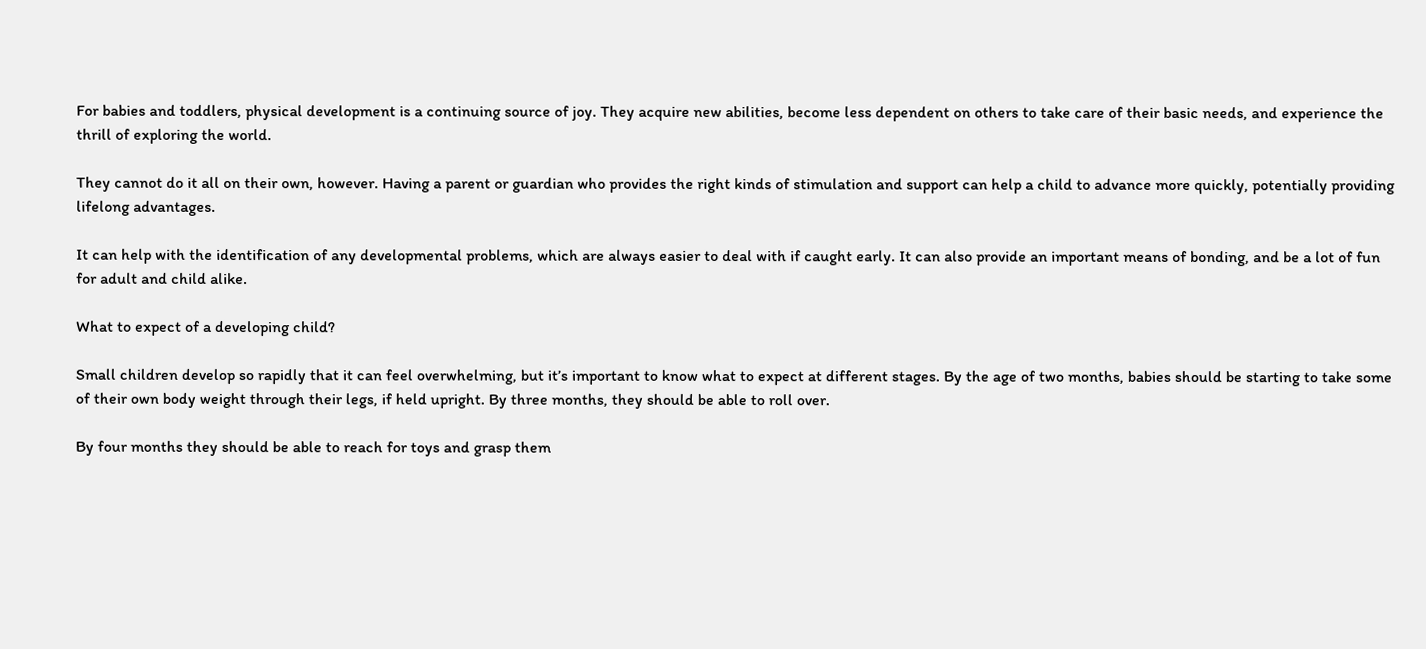For babies and toddlers, physical development is a continuing source of joy. They acquire new abilities, become less dependent on others to take care of their basic needs, and experience the thrill of exploring the world.

They cannot do it all on their own, however. Having a parent or guardian who provides the right kinds of stimulation and support can help a child to advance more quickly, potentially providing lifelong advantages.

It can help with the identification of any developmental problems, which are always easier to deal with if caught early. It can also provide an important means of bonding, and be a lot of fun for adult and child alike.

What to expect of a developing child?

Small children develop so rapidly that it can feel overwhelming, but it’s important to know what to expect at different stages. By the age of two months, babies should be starting to take some of their own body weight through their legs, if held upright. By three months, they should be able to roll over.

By four months they should be able to reach for toys and grasp them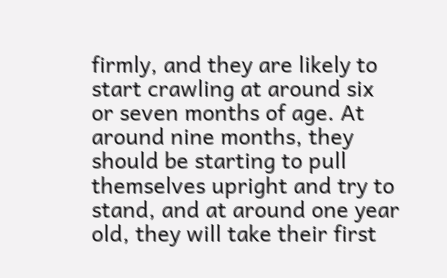firmly, and they are likely to start crawling at around six or seven months of age. At around nine months, they should be starting to pull themselves upright and try to stand, and at around one year old, they will take their first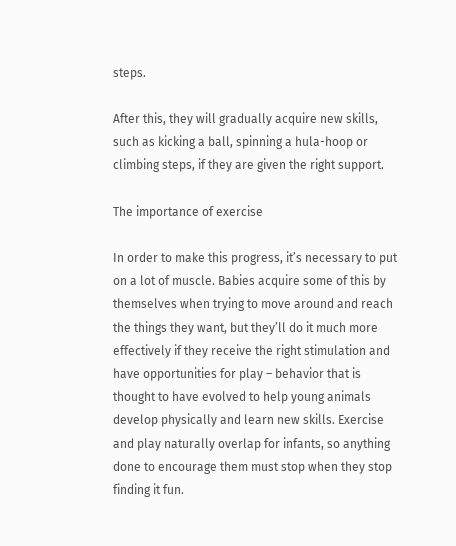steps.

After this, they will gradually acquire new skills, such as kicking a ball, spinning a hula-hoop or climbing steps, if they are given the right support.

The importance of exercise

In order to make this progress, it’s necessary to put on a lot of muscle. Babies acquire some of this by themselves when trying to move around and reach the things they want, but they’ll do it much more effectively if they receive the right stimulation and have opportunities for play – behavior that is thought to have evolved to help young animals develop physically and learn new skills. Exercise and play naturally overlap for infants, so anything done to encourage them must stop when they stop finding it fun.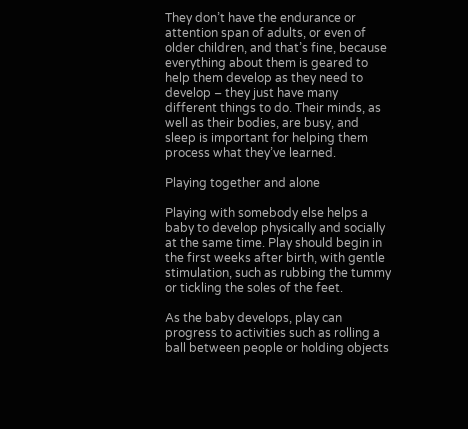They don’t have the endurance or attention span of adults, or even of older children, and that’s fine, because everything about them is geared to help them develop as they need to develop – they just have many different things to do. Their minds, as well as their bodies, are busy, and sleep is important for helping them process what they’ve learned.

Playing together and alone

Playing with somebody else helps a baby to develop physically and socially at the same time. Play should begin in the first weeks after birth, with gentle stimulation, such as rubbing the tummy or tickling the soles of the feet.

As the baby develops, play can progress to activities such as rolling a ball between people or holding objects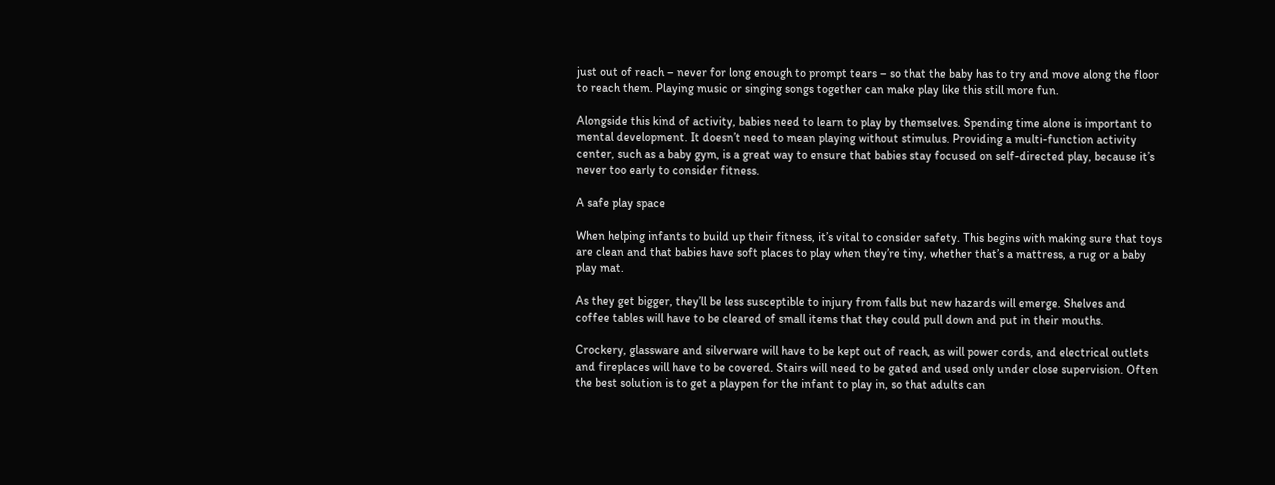just out of reach – never for long enough to prompt tears – so that the baby has to try and move along the floor to reach them. Playing music or singing songs together can make play like this still more fun.

Alongside this kind of activity, babies need to learn to play by themselves. Spending time alone is important to mental development. It doesn’t need to mean playing without stimulus. Providing a multi-function activity center, such as a baby gym, is a great way to ensure that babies stay focused on self-directed play, because it’s never too early to consider fitness.

A safe play space

When helping infants to build up their fitness, it’s vital to consider safety. This begins with making sure that toys are clean and that babies have soft places to play when they’re tiny, whether that’s a mattress, a rug or a baby play mat.

As they get bigger, they’ll be less susceptible to injury from falls but new hazards will emerge. Shelves and coffee tables will have to be cleared of small items that they could pull down and put in their mouths.

Crockery, glassware and silverware will have to be kept out of reach, as will power cords, and electrical outlets and fireplaces will have to be covered. Stairs will need to be gated and used only under close supervision. Often the best solution is to get a playpen for the infant to play in, so that adults can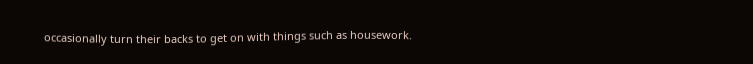occasionally turn their backs to get on with things such as housework.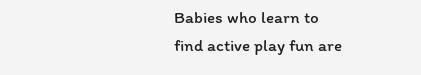Babies who learn to find active play fun are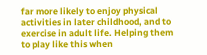far more likely to enjoy physical activities in later childhood, and to exercise in adult life. Helping them to play like this when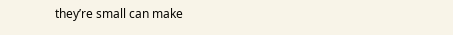they’re small can make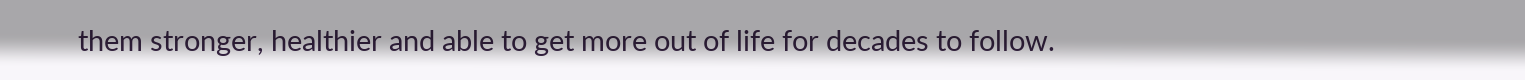them stronger, healthier and able to get more out of life for decades to follow.